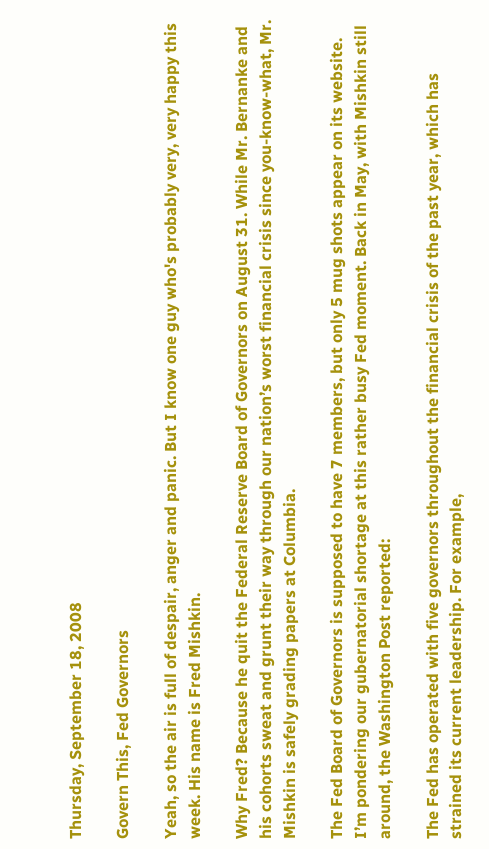Thursday, September 18, 2008

Govern This, Fed Governors

Yeah, so the air is full of despair, anger and panic. But I know one guy who's probably very, very happy this week. His name is Fred Mishkin.

Why Fred? Because he quit the Federal Reserve Board of Governors on August 31. While Mr. Bernanke and his cohorts sweat and grunt their way through our nation’s worst financial crisis since you-know-what, Mr. Mishkin is safely grading papers at Columbia.

The Fed Board of Governors is supposed to have 7 members, but only 5 mug shots appear on its website. I’m pondering our gubernatorial shortage at this rather busy Fed moment. Back in May, with Mishkin still around, the Washington Post reported:

The Fed has operated with five governors throughout the financial crisis of the past year, which has strained its current leadership. For example,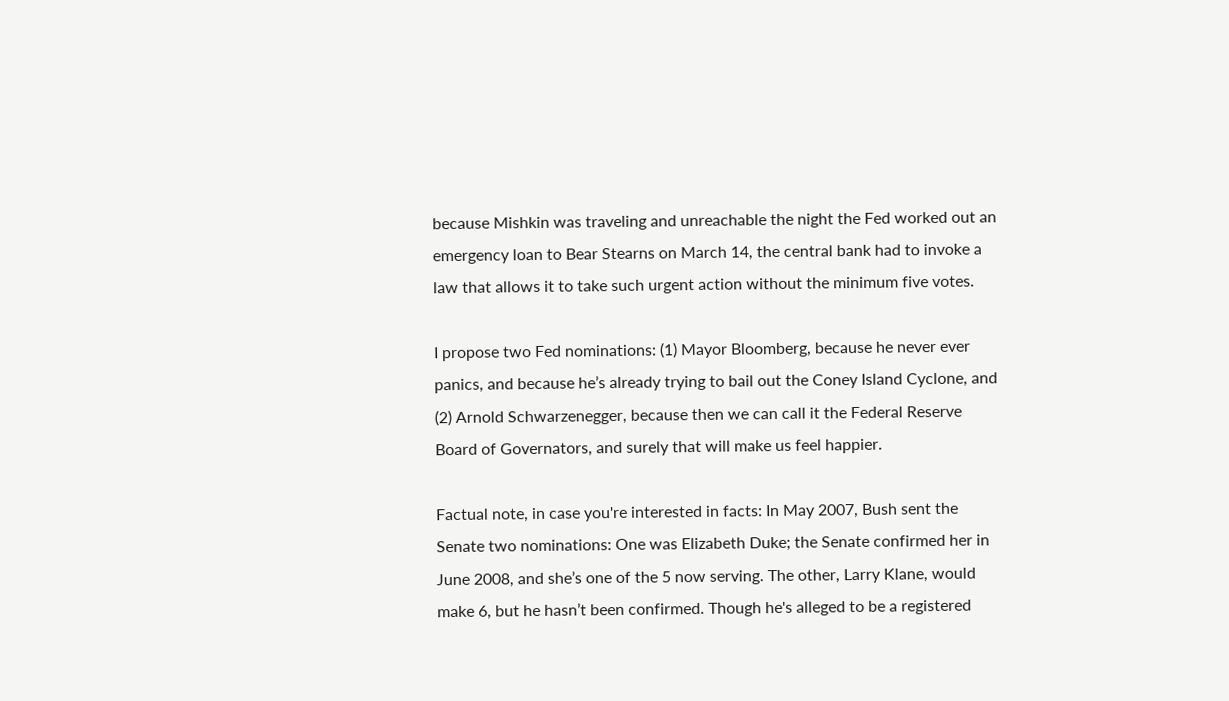because Mishkin was traveling and unreachable the night the Fed worked out an emergency loan to Bear Stearns on March 14, the central bank had to invoke a law that allows it to take such urgent action without the minimum five votes.

I propose two Fed nominations: (1) Mayor Bloomberg, because he never ever panics, and because he’s already trying to bail out the Coney Island Cyclone, and (2) Arnold Schwarzenegger, because then we can call it the Federal Reserve Board of Governators, and surely that will make us feel happier.

Factual note, in case you're interested in facts: In May 2007, Bush sent the Senate two nominations: One was Elizabeth Duke; the Senate confirmed her in June 2008, and she’s one of the 5 now serving. The other, Larry Klane, would make 6, but he hasn’t been confirmed. Though he's alleged to be a registered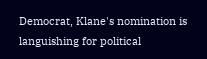Democrat, Klane's nomination is languishing for political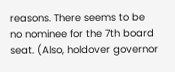reasons. There seems to be no nominee for the 7th board seat. (Also, holdover governor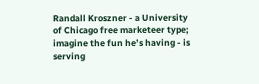Randall Kroszner - a University of Chicago free marketeer type; imagine the fun he’s having - is serving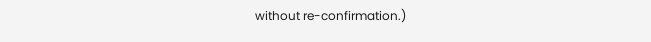without re-confirmation.)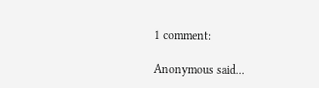1 comment:

Anonymous said...